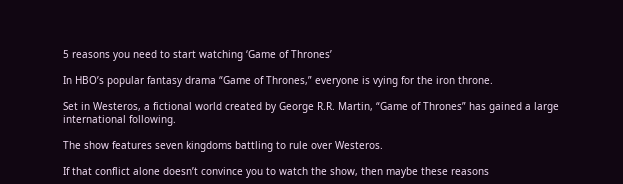5 reasons you need to start watching ‘Game of Thrones’

In HBO’s popular fantasy drama “Game of Thrones,” everyone is vying for the iron throne.

Set in Westeros, a fictional world created by George R.R. Martin, “Game of Thrones” has gained a large international following.

The show features seven kingdoms battling to rule over Westeros.

If that conflict alone doesn’t convince you to watch the show, then maybe these reasons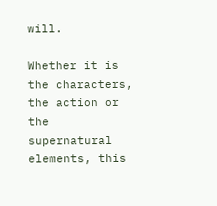will.

Whether it is the characters, the action or the supernatural elements, this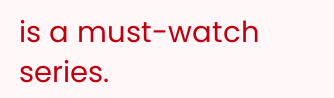is a must-watch series.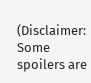(Disclaimer: Some spoilers are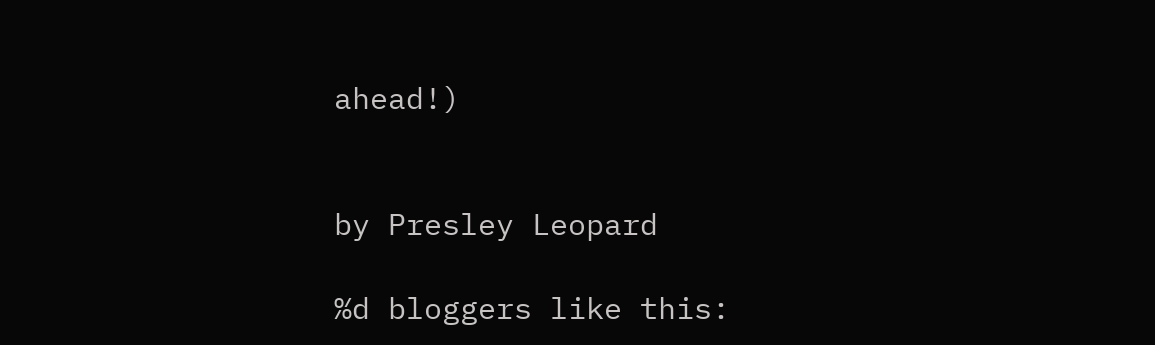ahead!)


by Presley Leopard

%d bloggers like this: